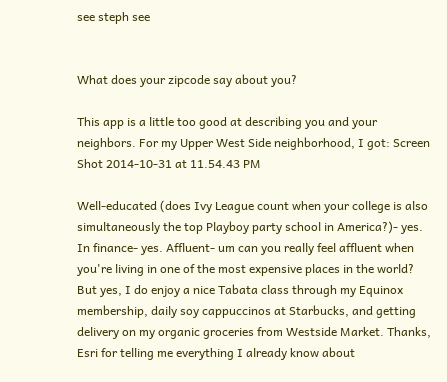see steph see


What does your zipcode say about you?

This app is a little too good at describing you and your neighbors. For my Upper West Side neighborhood, I got: Screen Shot 2014-10-31 at 11.54.43 PM

Well-educated (does Ivy League count when your college is also simultaneously the top Playboy party school in America?)- yes.  In finance- yes. Affluent- um can you really feel affluent when you're living in one of the most expensive places in the world? But yes, I do enjoy a nice Tabata class through my Equinox membership, daily soy cappuccinos at Starbucks, and getting delivery on my organic groceries from Westside Market. Thanks, Esri for telling me everything I already know about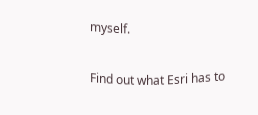myself.

Find out what Esri has to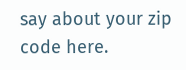say about your zip code here.